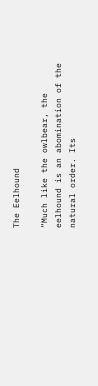The Eelhound

“Much like the owlbear, the eelhound is an abomination of the natural order. Its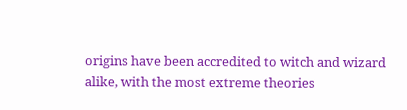origins have been accredited to witch and wizard alike, with the most extreme theories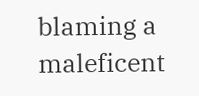blaming a maleficent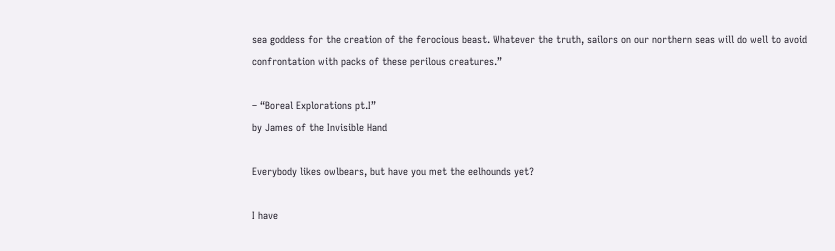sea goddess for the creation of the ferocious beast. Whatever the truth, sailors on our northern seas will do well to avoid confrontation with packs of these perilous creatures.”

– “Boreal Explorations pt.I”
by James of the Invisible Hand

Everybody likes owlbears, but have you met the eelhounds yet?

I have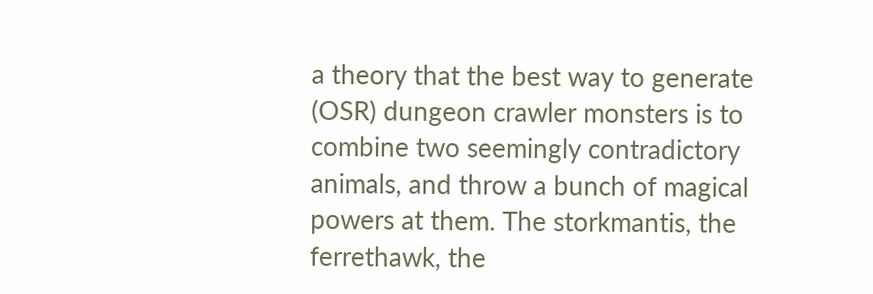a theory that the best way to generate (OSR) dungeon crawler monsters is to combine two seemingly contradictory animals, and throw a bunch of magical powers at them. The storkmantis, the ferrethawk, the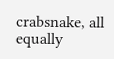crabsnake, all equally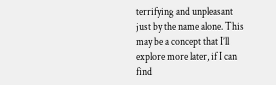terrifying and unpleasant just by the name alone. This may be a concept that I’ll explore more later, if I can find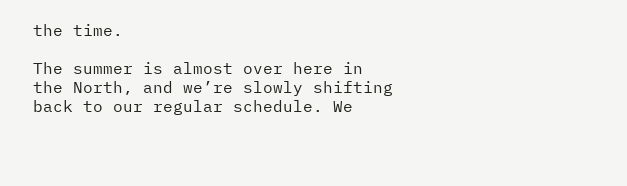the time.

The summer is almost over here in the North, and we’re slowly shifting back to our regular schedule. We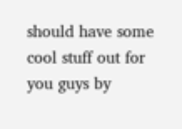should have some cool stuff out for you guys by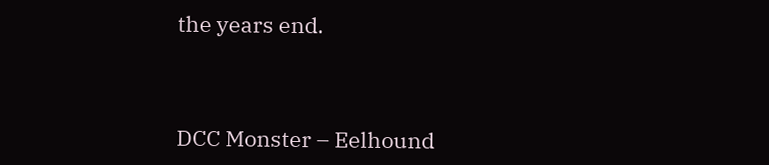the years end.



DCC Monster – Eelhound